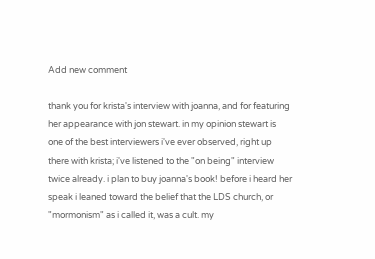Add new comment

thank you for krista's interview with joanna, and for featuring her appearance with jon stewart. in my opinion stewart is one of the best interviewers i've ever observed, right up there with krista; i've listened to the "on being" interview twice already. i plan to buy joanna's book! before i heard her speak i leaned toward the belief that the LDS church, or "mormonism" as i called it, was a cult. my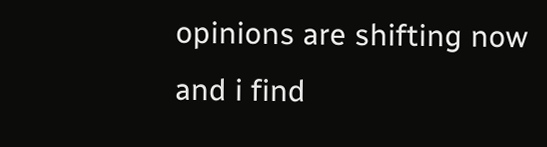opinions are shifting now and i find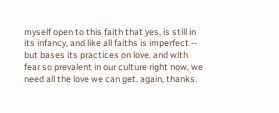myself open to this faith that yes, is still in its infancy, and like all faiths is imperfect -- but bases its practices on love. and with fear so prevalent in our culture right now, we need all the love we can get. again, thanks.